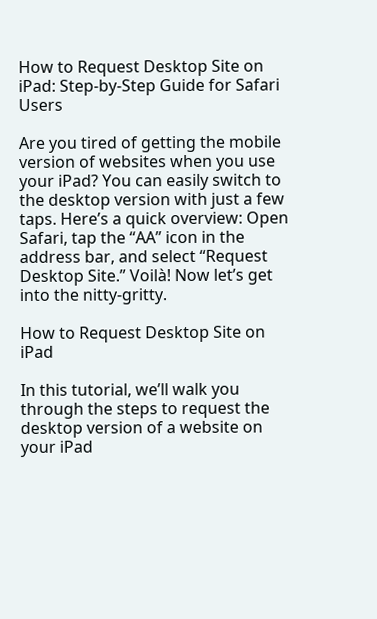How to Request Desktop Site on iPad: Step-by-Step Guide for Safari Users

Are you tired of getting the mobile version of websites when you use your iPad? You can easily switch to the desktop version with just a few taps. Here’s a quick overview: Open Safari, tap the “AA” icon in the address bar, and select “Request Desktop Site.” Voilà! Now let’s get into the nitty-gritty.

How to Request Desktop Site on iPad

In this tutorial, we’ll walk you through the steps to request the desktop version of a website on your iPad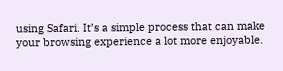using Safari. It’s a simple process that can make your browsing experience a lot more enjoyable.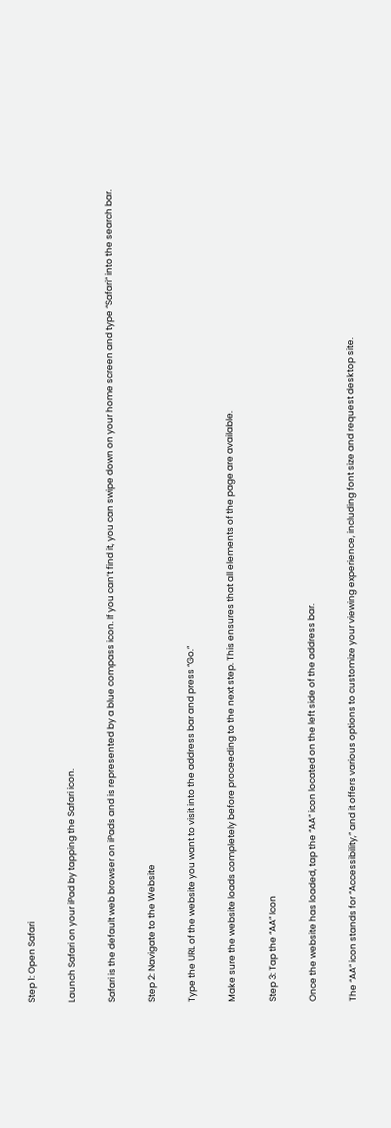Step 1: Open Safari

Launch Safari on your iPad by tapping the Safari icon.

Safari is the default web browser on iPads and is represented by a blue compass icon. If you can’t find it, you can swipe down on your home screen and type “Safari” into the search bar.

Step 2: Navigate to the Website

Type the URL of the website you want to visit into the address bar and press “Go.”

Make sure the website loads completely before proceeding to the next step. This ensures that all elements of the page are available.

Step 3: Tap the “AA” Icon

Once the website has loaded, tap the “AA” icon located on the left side of the address bar.

The “AA” icon stands for “Accessibility,” and it offers various options to customize your viewing experience, including font size and request desktop site.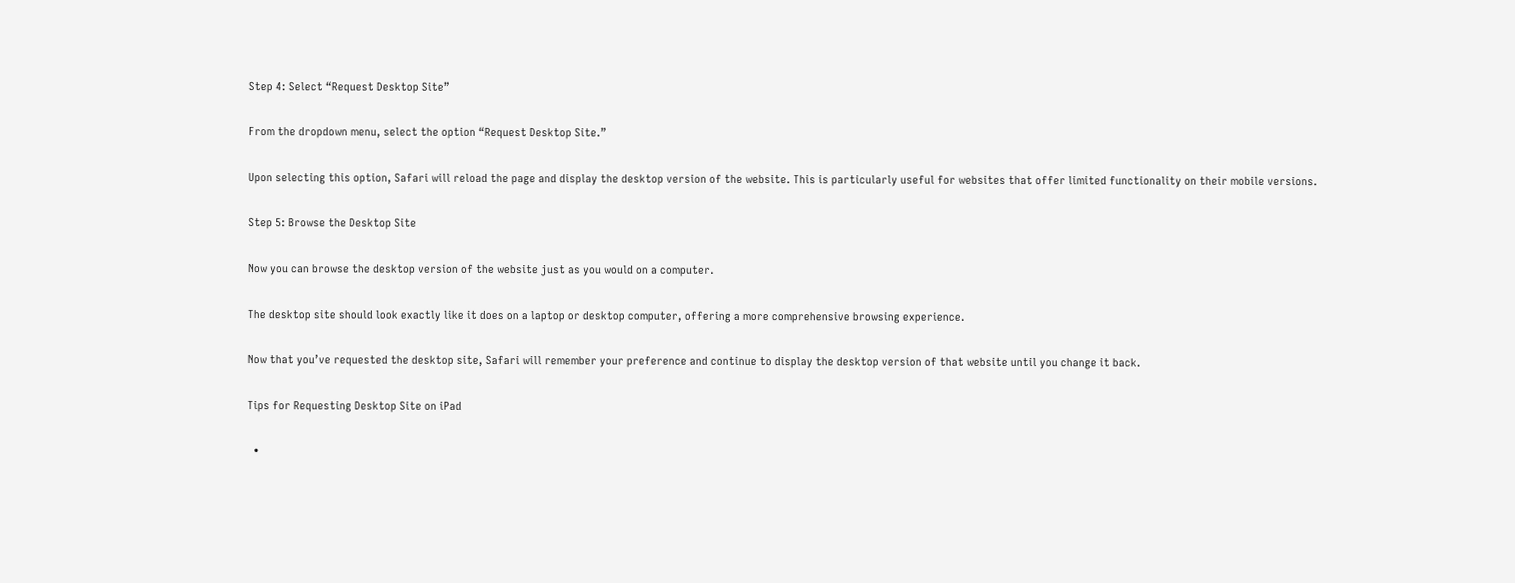Step 4: Select “Request Desktop Site”

From the dropdown menu, select the option “Request Desktop Site.”

Upon selecting this option, Safari will reload the page and display the desktop version of the website. This is particularly useful for websites that offer limited functionality on their mobile versions.

Step 5: Browse the Desktop Site

Now you can browse the desktop version of the website just as you would on a computer.

The desktop site should look exactly like it does on a laptop or desktop computer, offering a more comprehensive browsing experience.

Now that you’ve requested the desktop site, Safari will remember your preference and continue to display the desktop version of that website until you change it back.

Tips for Requesting Desktop Site on iPad

  •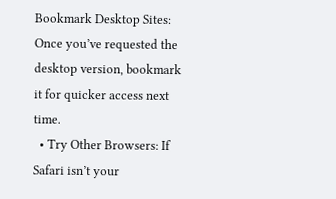Bookmark Desktop Sites: Once you’ve requested the desktop version, bookmark it for quicker access next time.
  • Try Other Browsers: If Safari isn’t your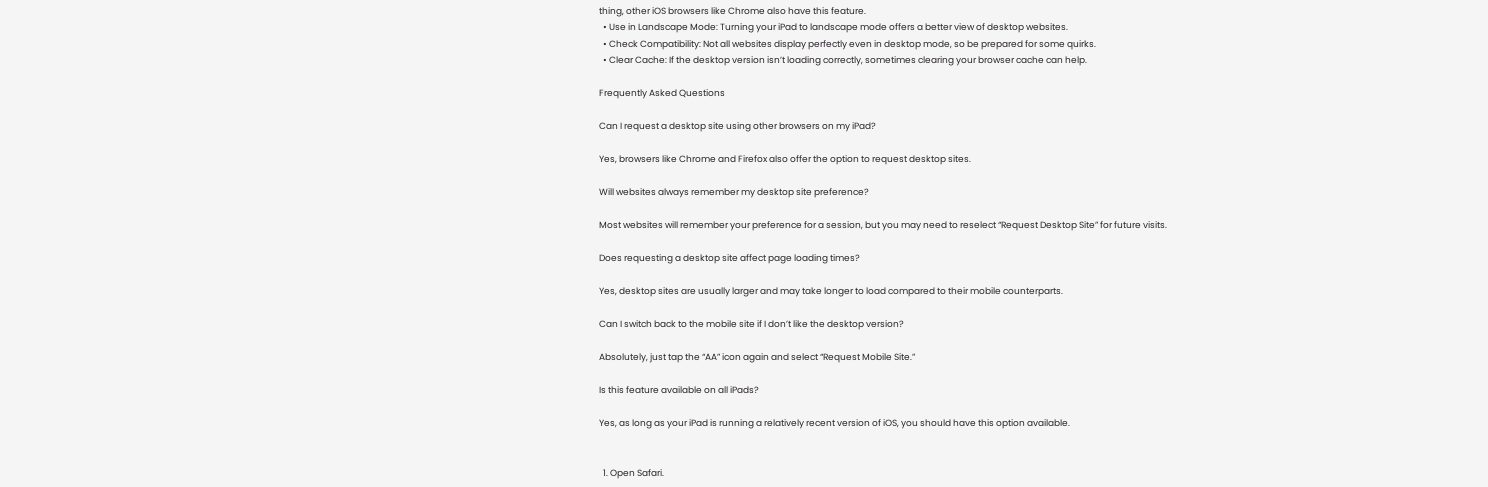thing, other iOS browsers like Chrome also have this feature.
  • Use in Landscape Mode: Turning your iPad to landscape mode offers a better view of desktop websites.
  • Check Compatibility: Not all websites display perfectly even in desktop mode, so be prepared for some quirks.
  • Clear Cache: If the desktop version isn’t loading correctly, sometimes clearing your browser cache can help.

Frequently Asked Questions

Can I request a desktop site using other browsers on my iPad?

Yes, browsers like Chrome and Firefox also offer the option to request desktop sites.

Will websites always remember my desktop site preference?

Most websites will remember your preference for a session, but you may need to reselect “Request Desktop Site” for future visits.

Does requesting a desktop site affect page loading times?

Yes, desktop sites are usually larger and may take longer to load compared to their mobile counterparts.

Can I switch back to the mobile site if I don’t like the desktop version?

Absolutely, just tap the “AA” icon again and select “Request Mobile Site.”

Is this feature available on all iPads?

Yes, as long as your iPad is running a relatively recent version of iOS, you should have this option available.


  1. Open Safari.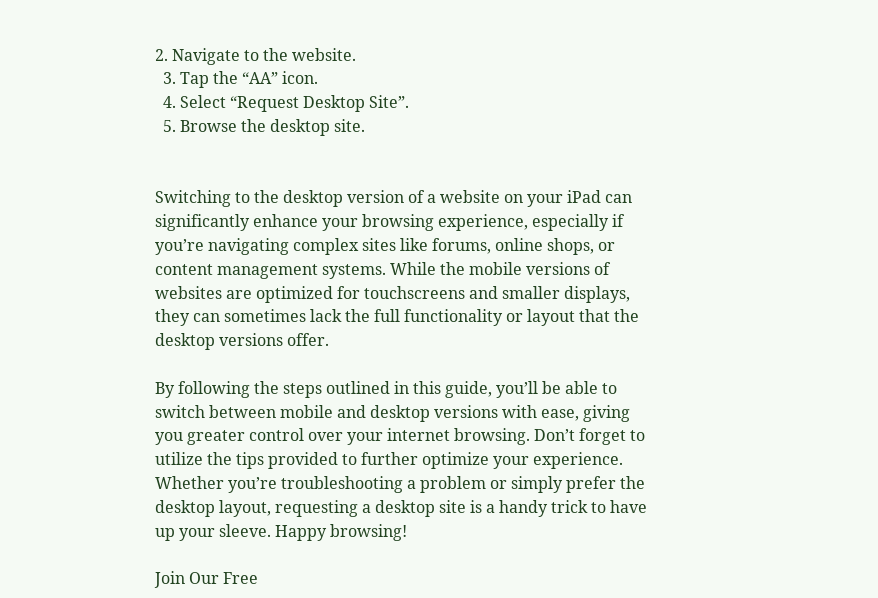2. Navigate to the website.
  3. Tap the “AA” icon.
  4. Select “Request Desktop Site”.
  5. Browse the desktop site.


Switching to the desktop version of a website on your iPad can significantly enhance your browsing experience, especially if you’re navigating complex sites like forums, online shops, or content management systems. While the mobile versions of websites are optimized for touchscreens and smaller displays, they can sometimes lack the full functionality or layout that the desktop versions offer.

By following the steps outlined in this guide, you’ll be able to switch between mobile and desktop versions with ease, giving you greater control over your internet browsing. Don’t forget to utilize the tips provided to further optimize your experience. Whether you’re troubleshooting a problem or simply prefer the desktop layout, requesting a desktop site is a handy trick to have up your sleeve. Happy browsing!

Join Our Free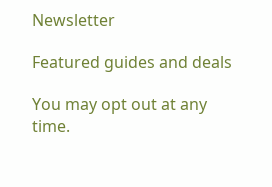Newsletter

Featured guides and deals

You may opt out at any time.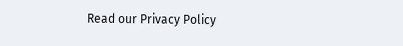Read our Privacy Policy